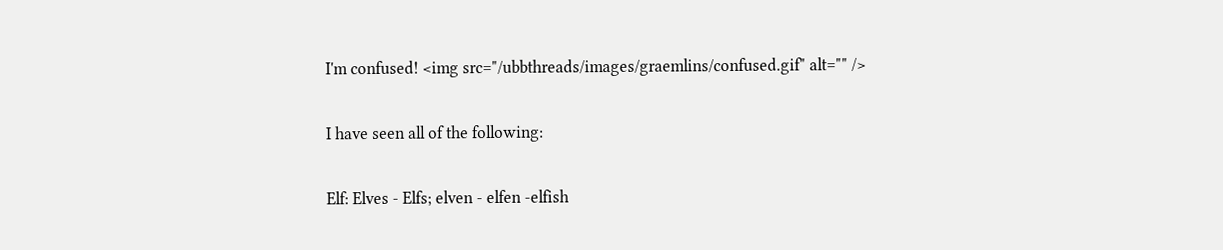I'm confused! <img src="/ubbthreads/images/graemlins/confused.gif" alt="" />

I have seen all of the following:

Elf: Elves - Elfs; elven - elfen -elfish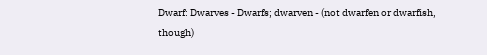Dwarf: Dwarves - Dwarfs; dwarven - (not dwarfen or dwarfish, though)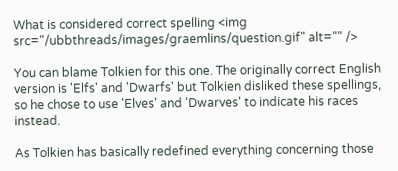What is considered correct spelling <img src="/ubbthreads/images/graemlins/question.gif" alt="" />

You can blame Tolkien for this one. The originally correct English version is 'Elfs' and 'Dwarfs' but Tolkien disliked these spellings, so he chose to use 'Elves' and 'Dwarves' to indicate his races instead.

As Tolkien has basically redefined everything concerning those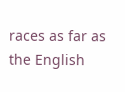races as far as the English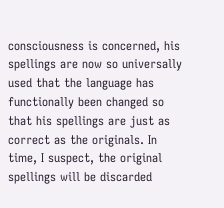consciousness is concerned, his spellings are now so universally used that the language has functionally been changed so that his spellings are just as correct as the originals. In time, I suspect, the original spellings will be discarded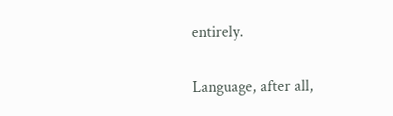entirely.

Language, after all,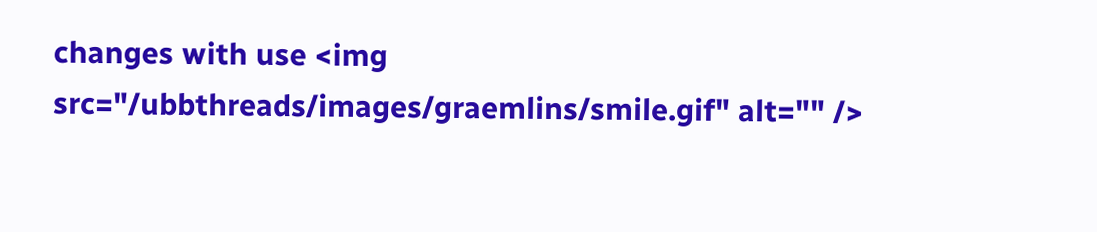changes with use <img src="/ubbthreads/images/graemlins/smile.gif" alt="" />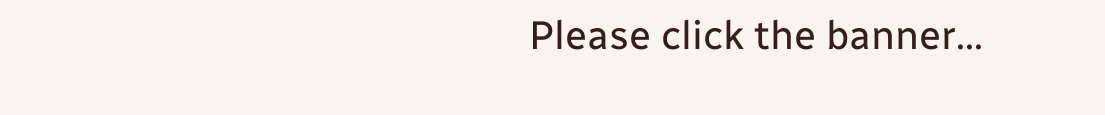Please click the banner...